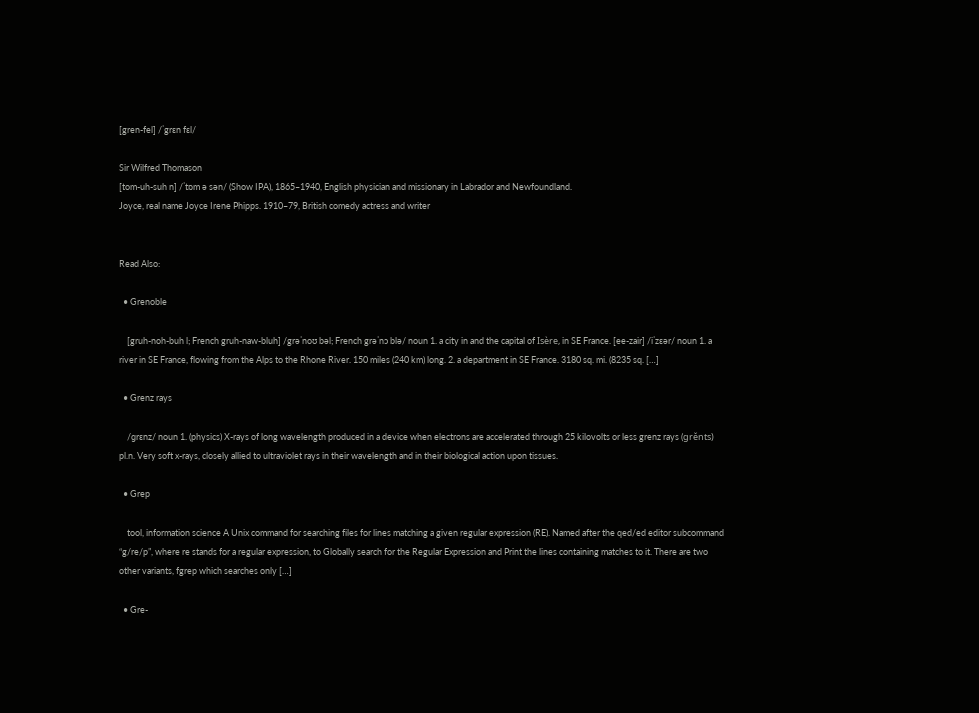[gren-fel] /ˈgrɛn fɛl/

Sir Wilfred Thomason
[tom-uh-suh n] /ˈtɒm ə sən/ (Show IPA), 1865–1940, English physician and missionary in Labrador and Newfoundland.
Joyce, real name Joyce Irene Phipps. 1910–79, British comedy actress and writer


Read Also:

  • Grenoble

    [gruh-noh-buh l; French gruh-naw-bluh] /grəˈnoʊ bəl; French grəˈnɔ blə/ noun 1. a city in and the capital of Isère, in SE France. [ee-zair] /iˈzɛər/ noun 1. a river in SE France, flowing from the Alps to the Rhone River. 150 miles (240 km) long. 2. a department in SE France. 3180 sq. mi. (8235 sq. […]

  • Grenz rays

    /ɡrɛnz/ noun 1. (physics) X-rays of long wavelength produced in a device when electrons are accelerated through 25 kilovolts or less grenz rays (grěnts) pl.n. Very soft x-rays, closely allied to ultraviolet rays in their wavelength and in their biological action upon tissues.

  • Grep

    tool, information science A Unix command for searching files for lines matching a given regular expression (RE). Named after the qed/ed editor subcommand “g/re/p”, where re stands for a regular expression, to Globally search for the Regular Expression and Print the lines containing matches to it. There are two other variants, fgrep which searches only […]

  • Gre-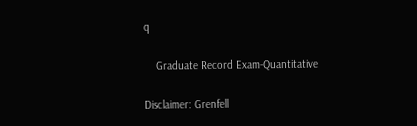q

    Graduate Record Exam-Quantitative

Disclaimer: Grenfell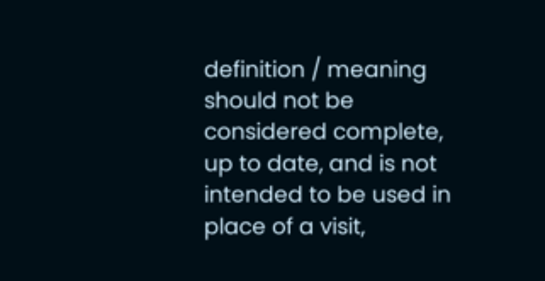definition / meaning should not be considered complete, up to date, and is not intended to be used in place of a visit,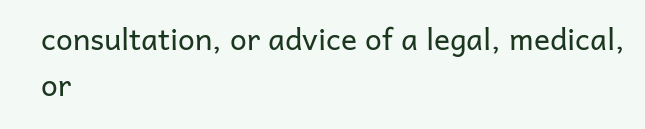consultation, or advice of a legal, medical, or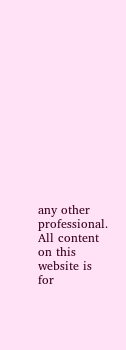any other professional. All content on this website is for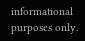informational purposes only.